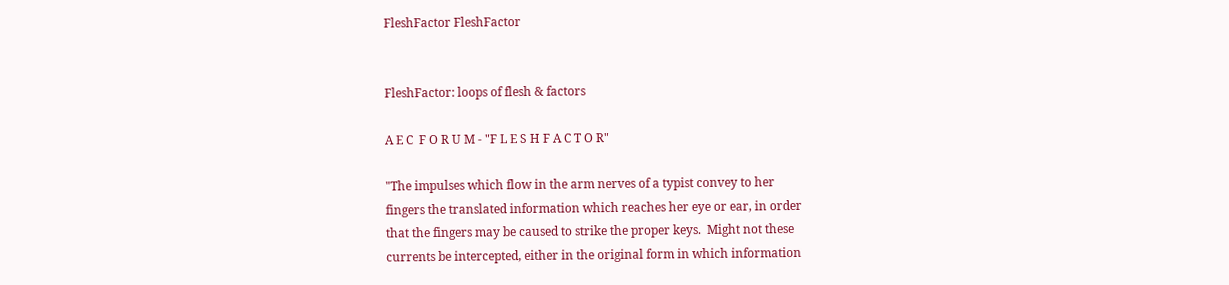FleshFactor FleshFactor


FleshFactor: loops of flesh & factors

A E C  F O R U M - "F L E S H F A C T O R"

"The impulses which flow in the arm nerves of a typist convey to her
fingers the translated information which reaches her eye or ear, in order
that the fingers may be caused to strike the proper keys.  Might not these
currents be intercepted, either in the original form in which information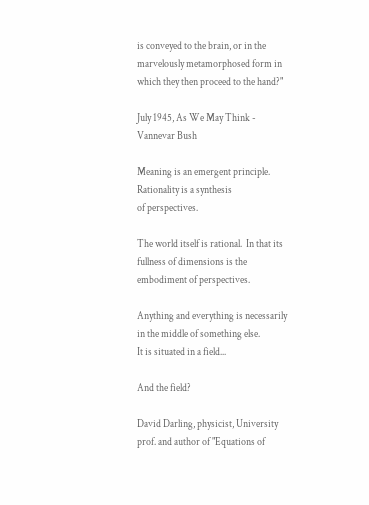is conveyed to the brain, or in the marvelously metamorphosed form in
which they then proceed to the hand?"

July 1945, As We May Think - Vannevar Bush

Meaning is an emergent principle.  Rationality is a synthesis
of perspectives.

The world itself is rational.  In that its fullness of dimensions is the
embodiment of perspectives.

Anything and everything is necessarily in the middle of something else.
It is situated in a field...

And the field?

David Darling, physicist, University prof. and author of "Equations of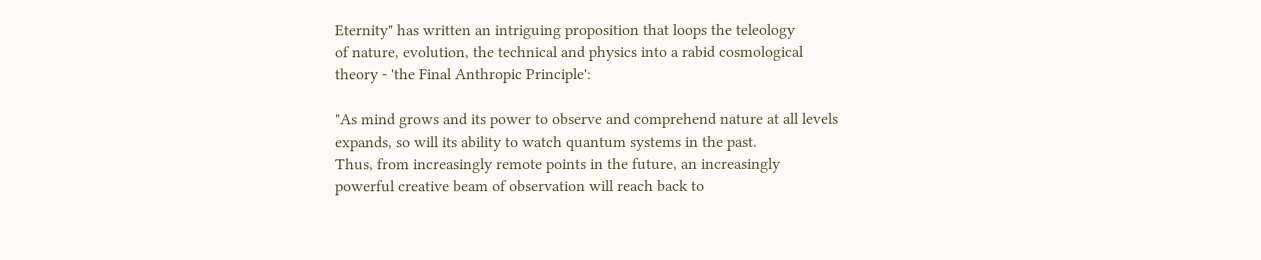Eternity" has written an intriguing proposition that loops the teleology
of nature, evolution, the technical and physics into a rabid cosmological
theory - 'the Final Anthropic Principle':

"As mind grows and its power to observe and comprehend nature at all levels
expands, so will its ability to watch quantum systems in the past.
Thus, from increasingly remote points in the future, an increasingly
powerful creative beam of observation will reach back to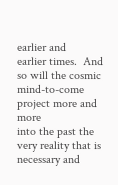earlier and
earlier times.  And so will the cosmic mind-to-come project more and more
into the past the very reality that is necessary and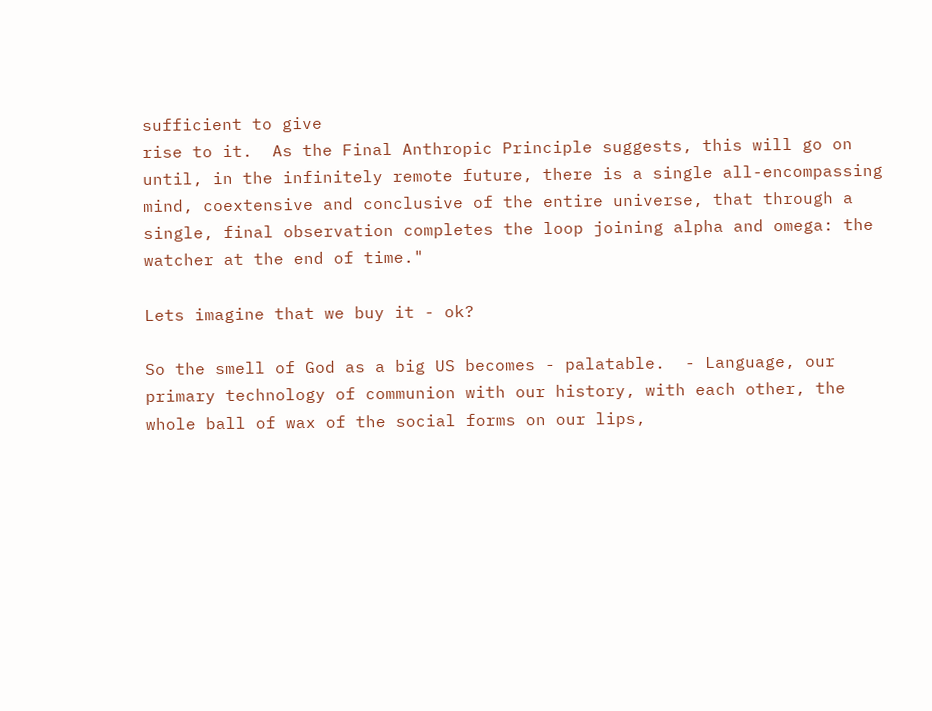sufficient to give
rise to it.  As the Final Anthropic Principle suggests, this will go on
until, in the infinitely remote future, there is a single all-encompassing
mind, coextensive and conclusive of the entire universe, that through a
single, final observation completes the loop joining alpha and omega: the
watcher at the end of time."

Lets imagine that we buy it - ok?

So the smell of God as a big US becomes - palatable.  - Language, our
primary technology of communion with our history, with each other, the
whole ball of wax of the social forms on our lips,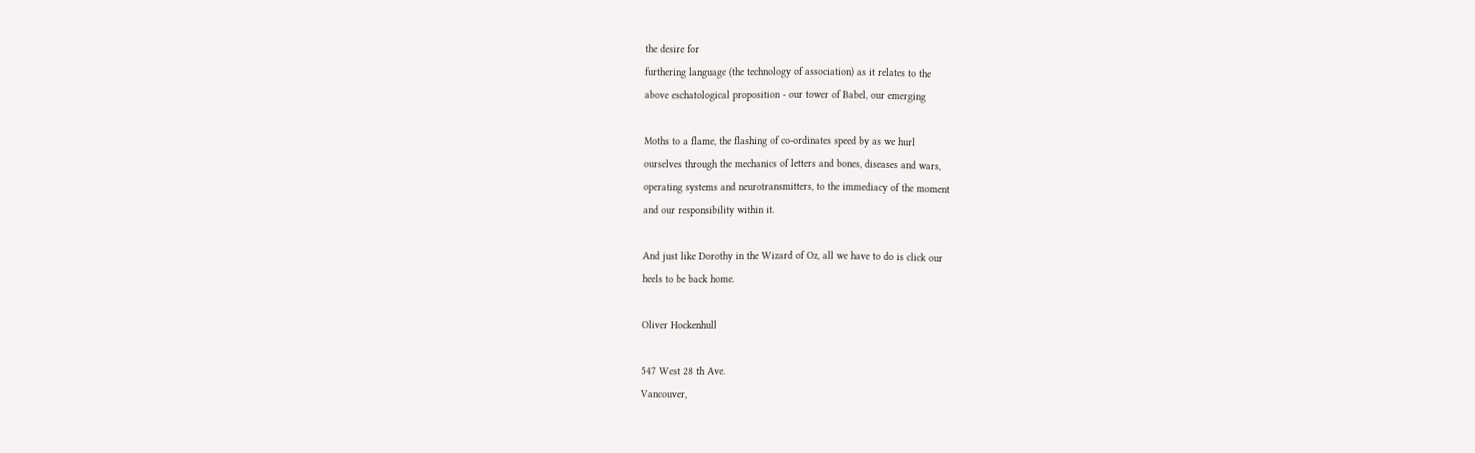the desire for
furthering language (the technology of association) as it relates to the
above eschatological proposition - our tower of Babel, our emerging

Moths to a flame, the flashing of co-ordinates speed by as we hurl
ourselves through the mechanics of letters and bones, diseases and wars,
operating systems and neurotransmitters, to the immediacy of the moment
and our responsibility within it.

And just like Dorothy in the Wizard of Oz, all we have to do is click our
heels to be back home.

Oliver Hockenhull

547 West 28 th Ave.
Vancouver,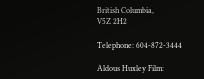British Columbia,
V5Z 2H2

Telephone: 604-872-3444

Aldous Huxley Film: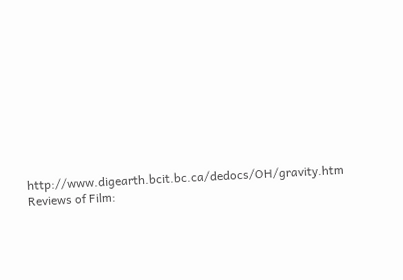http://www.digearth.bcit.bc.ca/dedocs/OH/gravity.htm
Reviews of Film: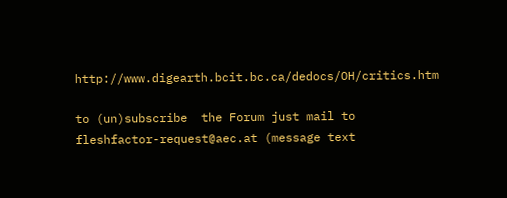http://www.digearth.bcit.bc.ca/dedocs/OH/critics.htm

to (un)subscribe  the Forum just mail to
fleshfactor-request@aec.at (message text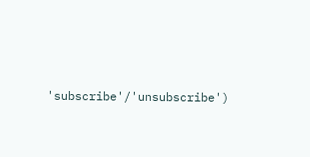'subscribe'/'unsubscribe')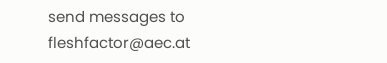send messages to fleshfactor@aec.at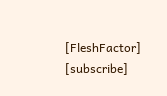[FleshFactor] [subscribe]